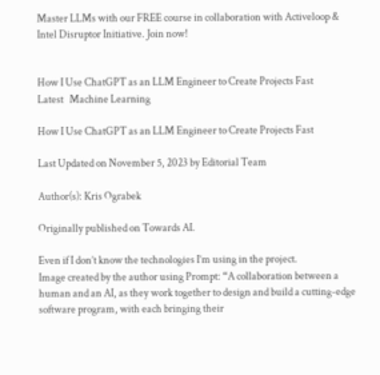Master LLMs with our FREE course in collaboration with Activeloop & Intel Disruptor Initiative. Join now!


How I Use ChatGPT as an LLM Engineer to Create Projects Fast
Latest   Machine Learning

How I Use ChatGPT as an LLM Engineer to Create Projects Fast

Last Updated on November 5, 2023 by Editorial Team

Author(s): Kris Ograbek

Originally published on Towards AI.

Even if I don’t know the technologies I’m using in the project.
Image created by the author using Prompt: “A collaboration between a human and an AI, as they work together to design and build a cutting-edge software program, with each bringing their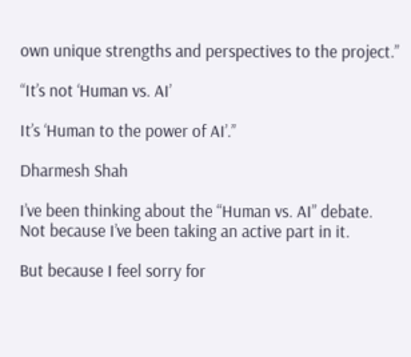own unique strengths and perspectives to the project.”

“It’s not ‘Human vs. AI’

It’s ‘Human to the power of AI’.”

Dharmesh Shah

I’ve been thinking about the “Human vs. AI” debate. Not because I’ve been taking an active part in it.

But because I feel sorry for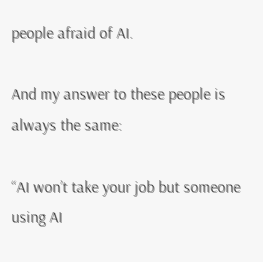people afraid of AI.

And my answer to these people is always the same:

“AI won’t take your job but someone using AI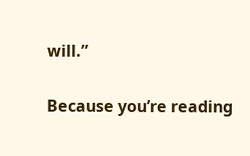will.”

Because you’re reading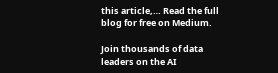this article,… Read the full blog for free on Medium.

Join thousands of data leaders on the AI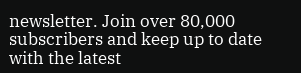newsletter. Join over 80,000 subscribers and keep up to date with the latest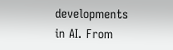developments in AI. From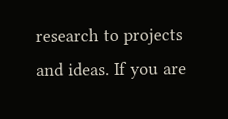research to projects and ideas. If you are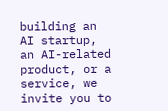building an AI startup, an AI-related product, or a service, we invite you to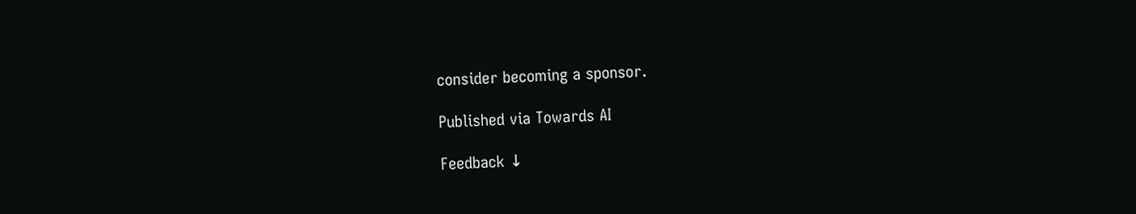consider becoming a sponsor.

Published via Towards AI

Feedback ↓